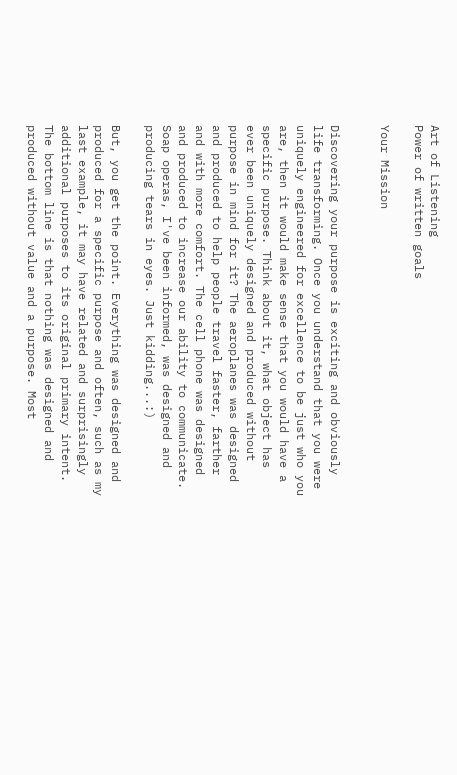Art of Listening
Power of written goals

Your Mission


Discovering your purpose is exciting and obviously life transforming. Once you understand that you were uniquely engineered for excellence to be just who you are, then it would make sense that you would have a specific purpose. Think about it, what object has ever been uniquely designed and produced without purpose in mind for it? The aeroplanes was designed and produced to help people travel faster, farther and with more comfort. The cell phone was designed and produced to increase our ability to communicate. Soap operas, I've been informed, was designed and producing tears in eyes. Just kidding...:)

But, you get the point. Everything was designed and produced for a specific purpose and often, such as my last example, it may have related and surprisingly additional purposes to its original primary intent. The bottom line is that nothing was designed and produced without value and a purpose. Most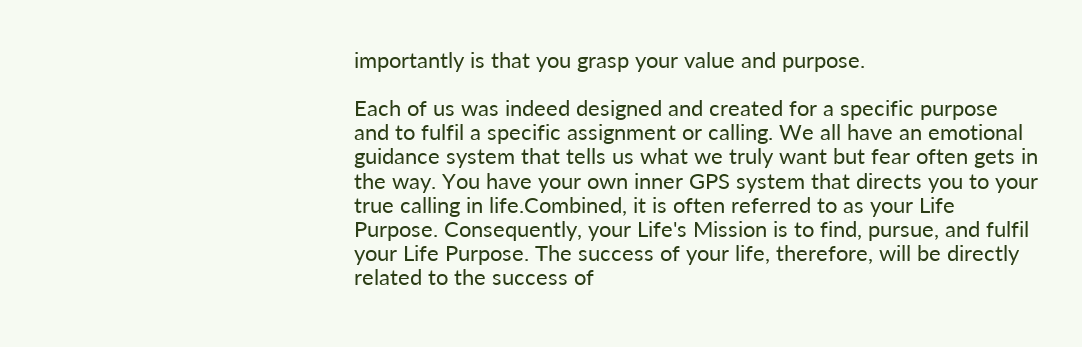importantly is that you grasp your value and purpose.

Each of us was indeed designed and created for a specific purpose and to fulfil a specific assignment or calling. We all have an emotional guidance system that tells us what we truly want but fear often gets in the way. You have your own inner GPS system that directs you to your true calling in life.Combined, it is often referred to as your Life Purpose. Consequently, your Life's Mission is to find, pursue, and fulfil your Life Purpose. The success of your life, therefore, will be directly related to the success of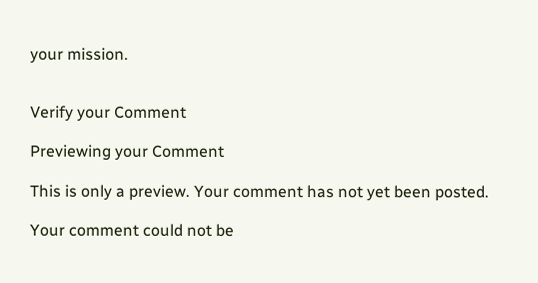your mission.


Verify your Comment

Previewing your Comment

This is only a preview. Your comment has not yet been posted.

Your comment could not be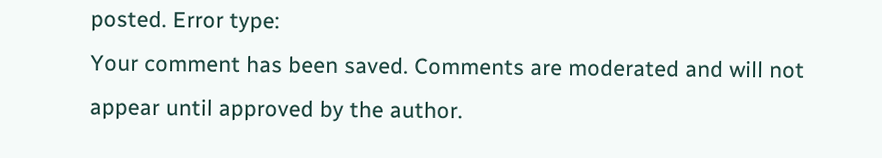posted. Error type:
Your comment has been saved. Comments are moderated and will not appear until approved by the author.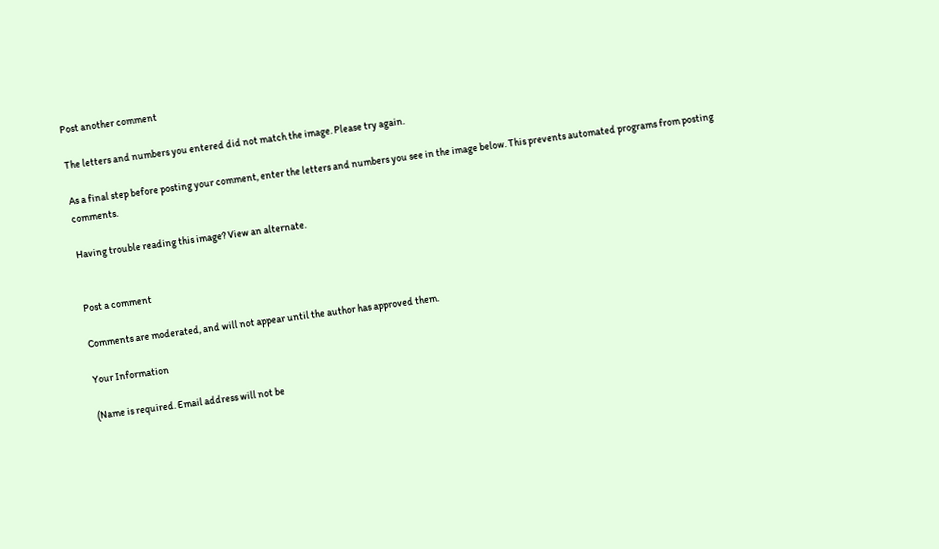Post another comment

The letters and numbers you entered did not match the image. Please try again.

As a final step before posting your comment, enter the letters and numbers you see in the image below. This prevents automated programs from posting comments.

Having trouble reading this image? View an alternate.


Post a comment

Comments are moderated, and will not appear until the author has approved them.

Your Information

(Name is required. Email address will not be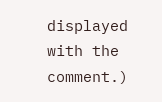displayed with the comment.)